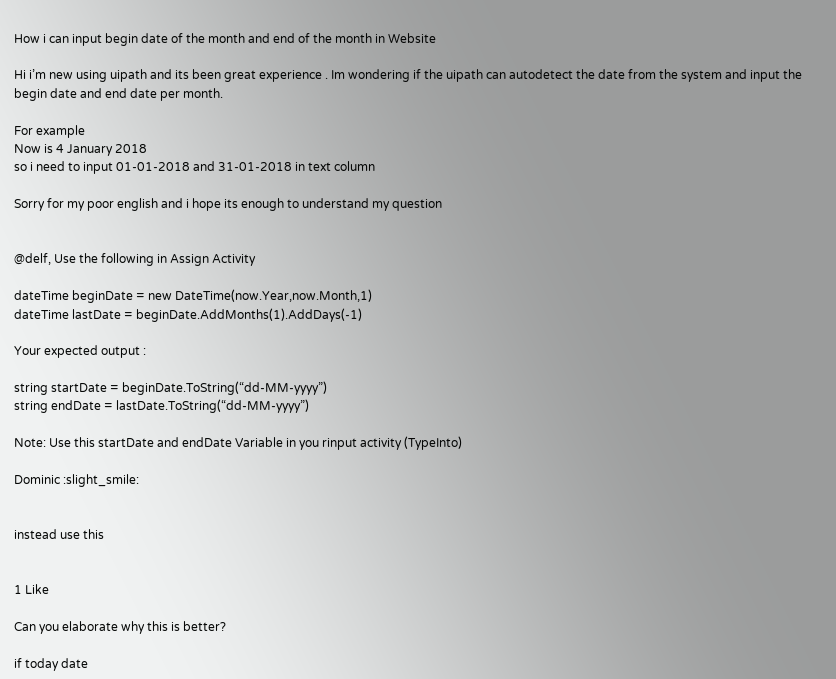How i can input begin date of the month and end of the month in Website

Hi i’m new using uipath and its been great experience . Im wondering if the uipath can autodetect the date from the system and input the begin date and end date per month.

For example
Now is 4 January 2018
so i need to input 01-01-2018 and 31-01-2018 in text column

Sorry for my poor english and i hope its enough to understand my question


@delf, Use the following in Assign Activity

dateTime beginDate = new DateTime(now.Year,now.Month,1)
dateTime lastDate = beginDate.AddMonths(1).AddDays(-1)

Your expected output :

string startDate = beginDate.ToString(“dd-MM-yyyy”)
string endDate = lastDate.ToString(“dd-MM-yyyy”)

Note: Use this startDate and endDate Variable in you rinput activity (TypeInto)

Dominic :slight_smile:


instead use this


1 Like

Can you elaborate why this is better?

if today date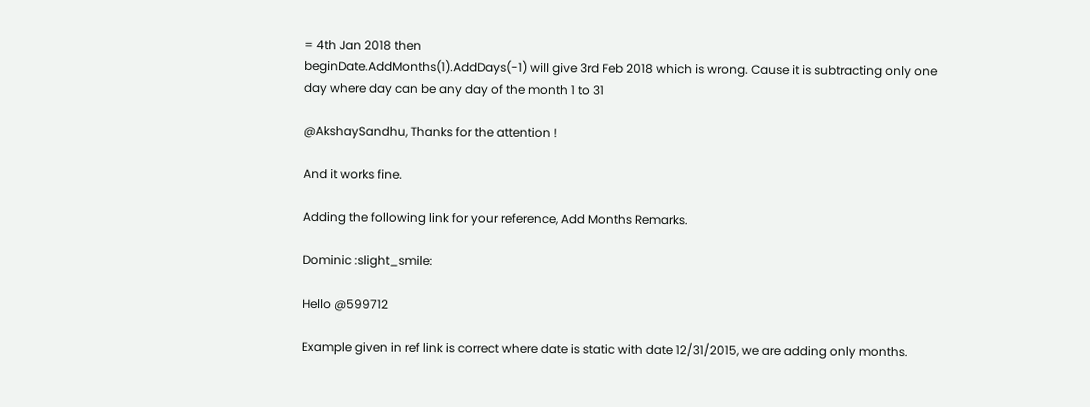= 4th Jan 2018 then
beginDate.AddMonths(1).AddDays(-1) will give 3rd Feb 2018 which is wrong. Cause it is subtracting only one day where day can be any day of the month 1 to 31

@AkshaySandhu, Thanks for the attention !

And it works fine.

Adding the following link for your reference, Add Months Remarks.

Dominic :slight_smile:

Hello @599712

Example given in ref link is correct where date is static with date 12/31/2015, we are adding only months.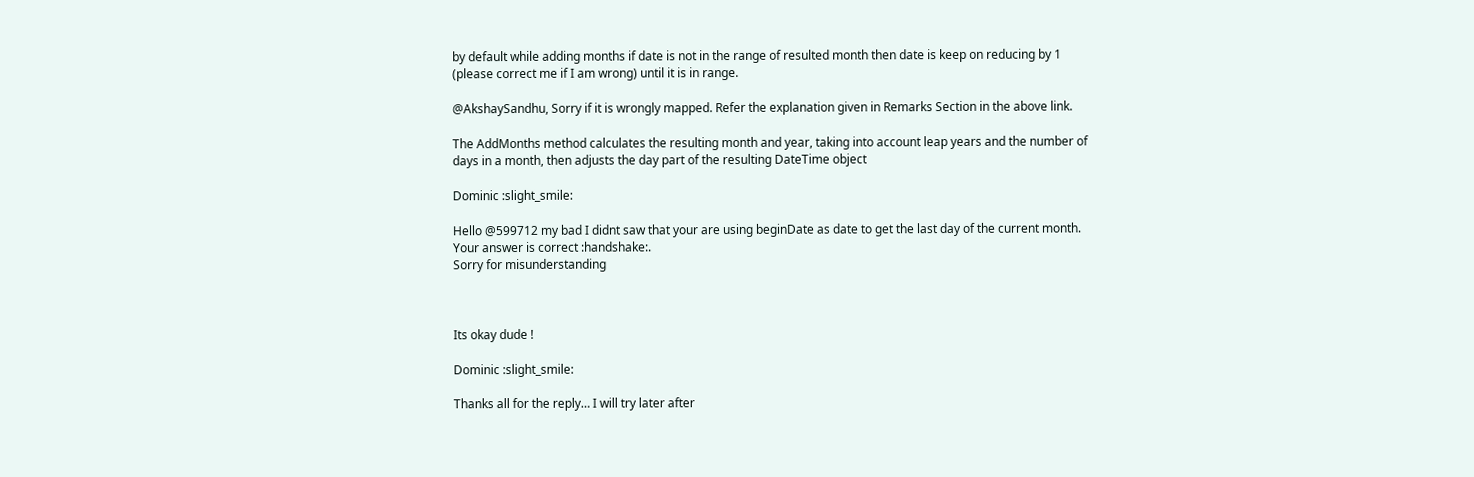by default while adding months if date is not in the range of resulted month then date is keep on reducing by 1 (please correct me if I am wrong) until it is in range.

@AkshaySandhu, Sorry if it is wrongly mapped. Refer the explanation given in Remarks Section in the above link.

The AddMonths method calculates the resulting month and year, taking into account leap years and the number of days in a month, then adjusts the day part of the resulting DateTime object

Dominic :slight_smile:

Hello @599712 my bad I didnt saw that your are using beginDate as date to get the last day of the current month. Your answer is correct :handshake:.
Sorry for misunderstanding



Its okay dude !

Dominic :slight_smile:

Thanks all for the reply… I will try later after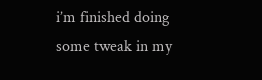i’m finished doing some tweak in my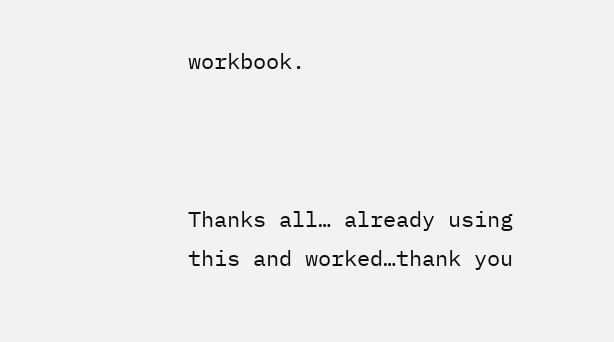workbook.



Thanks all… already using this and worked…thank you